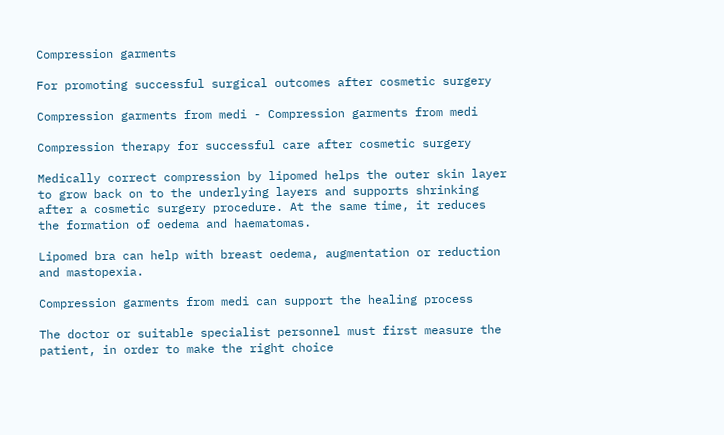Compression garments

For promoting successful surgical outcomes after cosmetic surgery

Compression garments from medi - Compression garments from medi

Compression therapy for successful care after cosmetic surgery

Medically correct compression by lipomed helps the outer skin layer to grow back on to the underlying layers and supports shrinking after a cosmetic surgery procedure. At the same time, it reduces the formation of oedema and haematomas.

Lipomed bra can help with breast oedema, augmentation or reduction and mastopexia.

Compression garments from medi can support the healing process

The doctor or suitable specialist personnel must first measure the patient, in order to make the right choice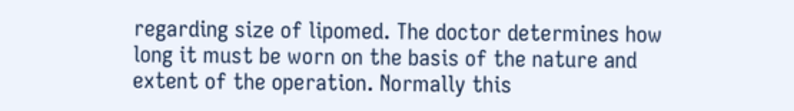regarding size of lipomed. The doctor determines how long it must be worn on the basis of the nature and extent of the operation. Normally this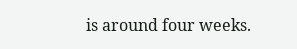is around four weeks.